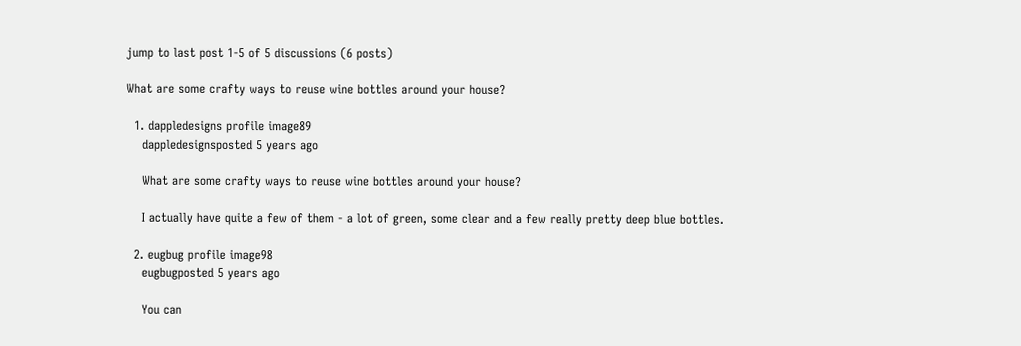jump to last post 1-5 of 5 discussions (6 posts)

What are some crafty ways to reuse wine bottles around your house?

  1. dappledesigns profile image89
    dappledesignsposted 5 years ago

    What are some crafty ways to reuse wine bottles around your house?

    I actually have quite a few of them - a lot of green, some clear and a few really pretty deep blue bottles.

  2. eugbug profile image98
    eugbugposted 5 years ago

    You can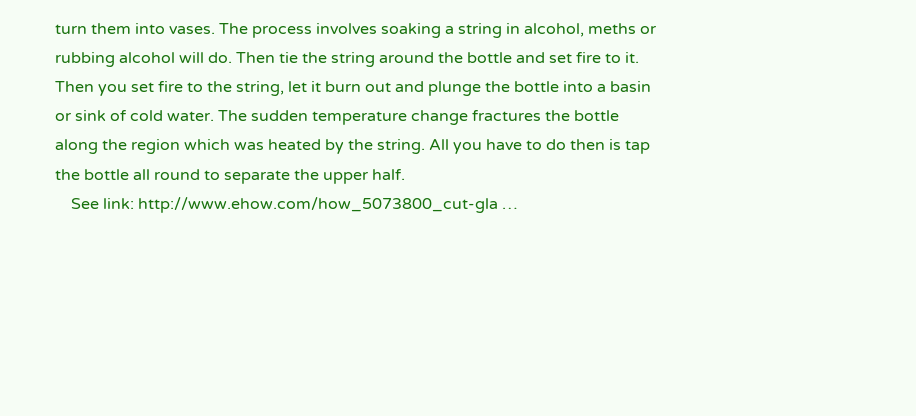turn them into vases. The process involves soaking a string in alcohol, meths or rubbing alcohol will do. Then tie the string around the bottle and set fire to it. Then you set fire to the string, let it burn out and plunge the bottle into a basin or sink of cold water. The sudden temperature change fractures the bottle along the region which was heated by the string. All you have to do then is tap the bottle all round to separate the upper half.
    See link: http://www.ehow.com/how_5073800_cut-gla …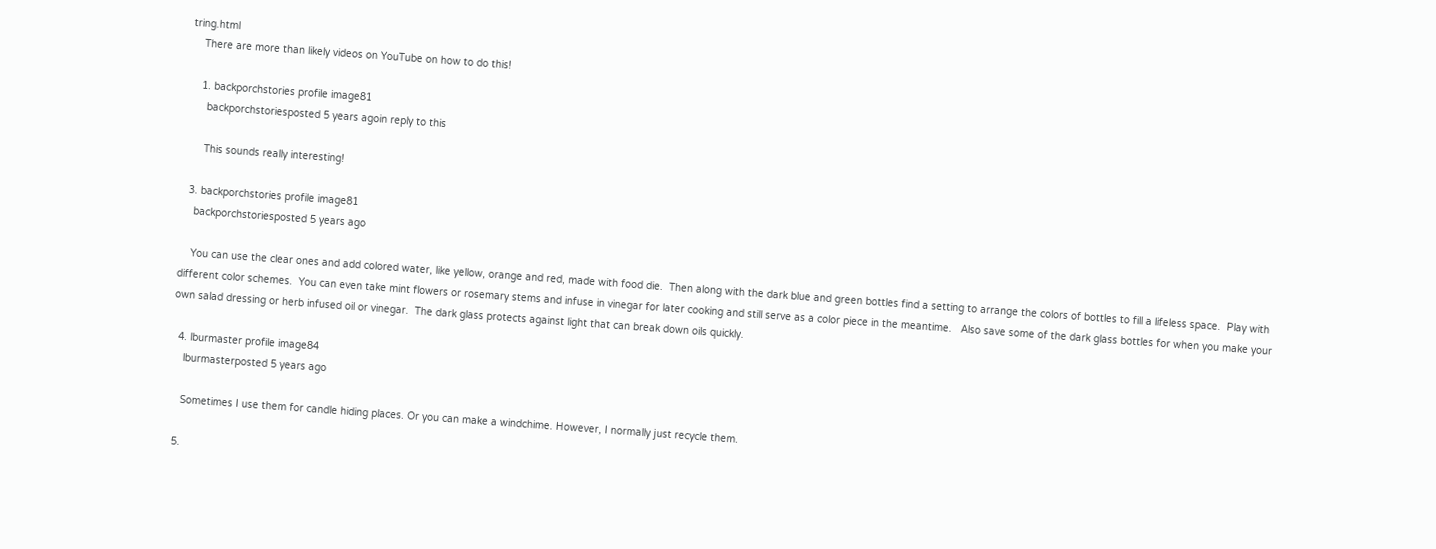tring.html
    There are more than likely videos on YouTube on how to do this!

    1. backporchstories profile image81
      backporchstoriesposted 5 years agoin reply to this

      This sounds really interesting!

  3. backporchstories profile image81
    backporchstoriesposted 5 years ago

    You can use the clear ones and add colored water, like yellow, orange and red, made with food die.  Then along with the dark blue and green bottles find a setting to arrange the colors of bottles to fill a lifeless space.  Play with different color schemes.  You can even take mint flowers or rosemary stems and infuse in vinegar for later cooking and still serve as a color piece in the meantime.   Also save some of the dark glass bottles for when you make your own salad dressing or herb infused oil or vinegar.  The dark glass protects against light that can break down oils quickly.

  4. lburmaster profile image84
    lburmasterposted 5 years ago

    Sometimes I use them for candle hiding places. Or you can make a windchime. However, I normally just recycle them.

  5.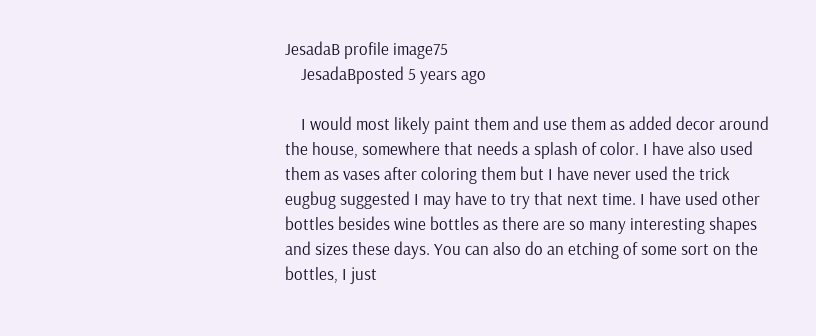JesadaB profile image75
    JesadaBposted 5 years ago

    I would most likely paint them and use them as added decor around the house, somewhere that needs a splash of color. I have also used them as vases after coloring them but I have never used the trick eugbug suggested I may have to try that next time. I have used other bottles besides wine bottles as there are so many interesting shapes and sizes these days. You can also do an etching of some sort on the bottles, I just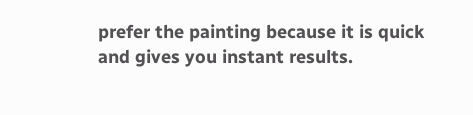prefer the painting because it is quick and gives you instant results.